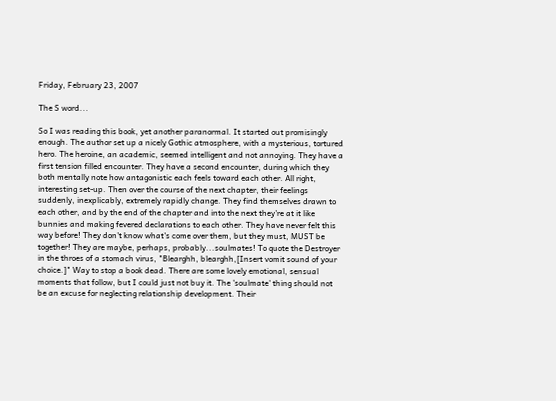Friday, February 23, 2007

The S word...

So I was reading this book, yet another paranormal. It started out promisingly enough. The author set up a nicely Gothic atmosphere, with a mysterious, tortured hero. The heroine, an academic, seemed intelligent and not annoying. They have a first tension filled encounter. They have a second encounter, during which they both mentally note how antagonistic each feels toward each other. All right, interesting set-up. Then over the course of the next chapter, their feelings suddenly, inexplicably, extremely rapidly change. They find themselves drawn to each other, and by the end of the chapter and into the next they're at it like bunnies and making fevered declarations to each other. They have never felt this way before! They don't know what's come over them, but they must, MUST be together! They are maybe, perhaps, probably...soulmates! To quote the Destroyer in the throes of a stomach virus, "Blearghh, blearghh,[Insert vomit sound of your choice.]" Way to stop a book dead. There are some lovely emotional, sensual moments that follow, but I could just not buy it. The 'soulmate' thing should not be an excuse for neglecting relationship development. Their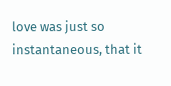love was just so instantaneous, that it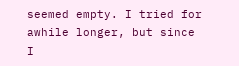seemed empty. I tried for awhile longer, but since I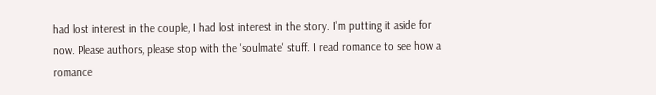had lost interest in the couple, I had lost interest in the story. I'm putting it aside for now. Please authors, please stop with the 'soulmate' stuff. I read romance to see how a romance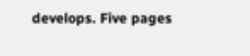develops. Five pages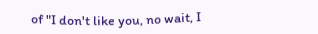of "I don't like you, no wait, I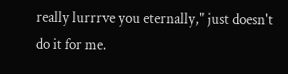really lurrrve you eternally," just doesn't do it for me.